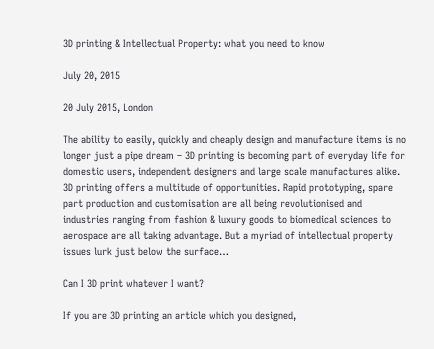3D printing & Intellectual Property: what you need to know

July 20, 2015

20 July 2015, London

The ability to easily, quickly and cheaply design and manufacture items is no longer just a pipe dream – 3D printing is becoming part of everyday life for domestic users, independent designers and large scale manufactures alike. 3D printing offers a multitude of opportunities. Rapid prototyping, spare part production and customisation are all being revolutionised and industries ranging from fashion & luxury goods to biomedical sciences to aerospace are all taking advantage. But a myriad of intellectual property issues lurk just below the surface…

Can I 3D print whatever I want?

If you are 3D printing an article which you designed,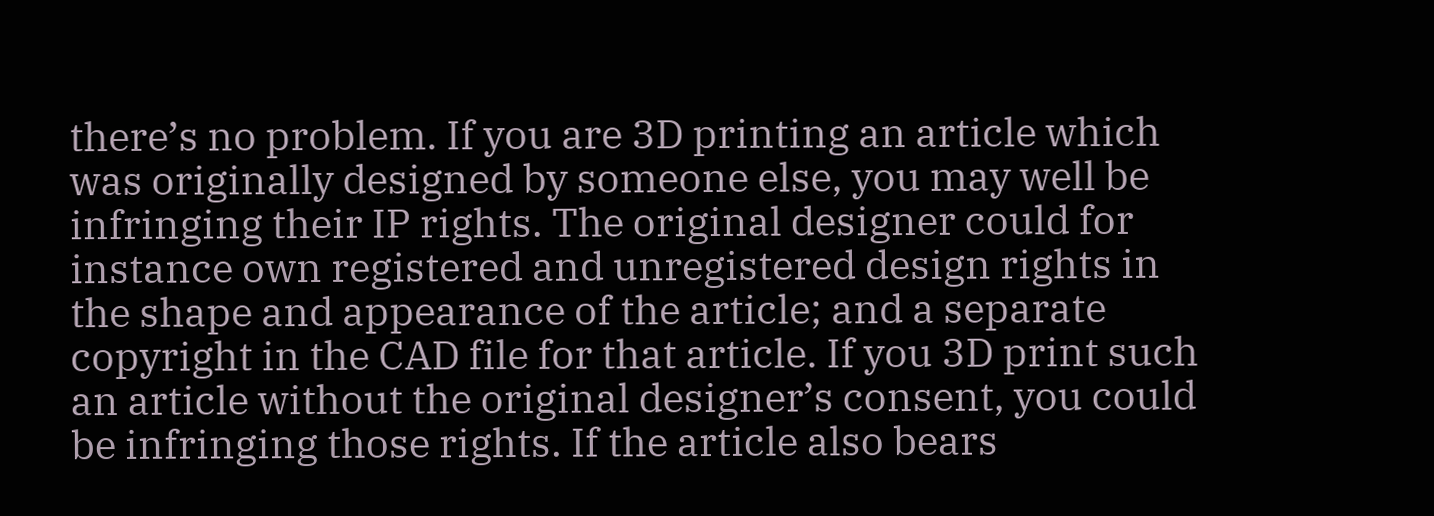there’s no problem. If you are 3D printing an article which was originally designed by someone else, you may well be infringing their IP rights. The original designer could for instance own registered and unregistered design rights in the shape and appearance of the article; and a separate copyright in the CAD file for that article. If you 3D print such an article without the original designer’s consent, you could be infringing those rights. If the article also bears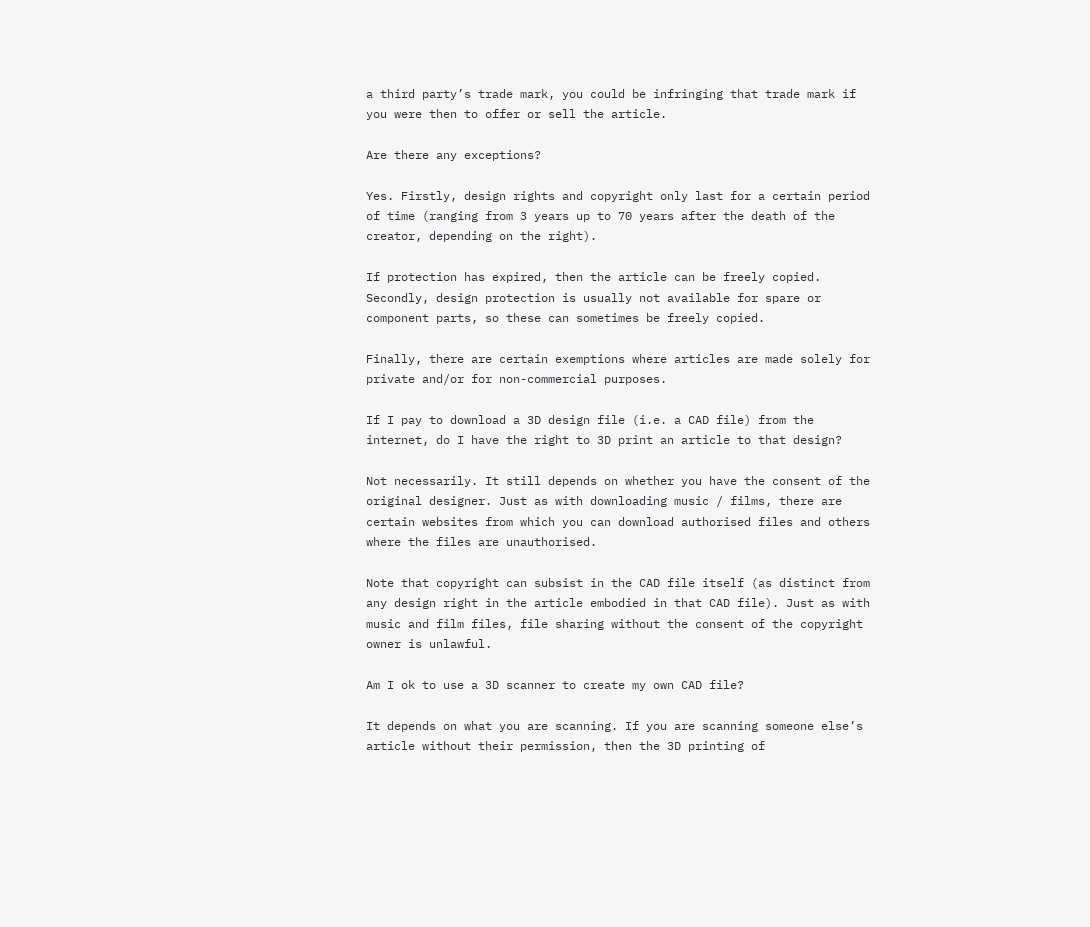a third party’s trade mark, you could be infringing that trade mark if you were then to offer or sell the article.

Are there any exceptions?

Yes. Firstly, design rights and copyright only last for a certain period of time (ranging from 3 years up to 70 years after the death of the creator, depending on the right).

If protection has expired, then the article can be freely copied. Secondly, design protection is usually not available for spare or component parts, so these can sometimes be freely copied.

Finally, there are certain exemptions where articles are made solely for private and/or for non-commercial purposes.

If I pay to download a 3D design file (i.e. a CAD file) from the internet, do I have the right to 3D print an article to that design?

Not necessarily. It still depends on whether you have the consent of the original designer. Just as with downloading music / films, there are certain websites from which you can download authorised files and others where the files are unauthorised.

Note that copyright can subsist in the CAD file itself (as distinct from any design right in the article embodied in that CAD file). Just as with music and film files, file sharing without the consent of the copyright owner is unlawful.

Am I ok to use a 3D scanner to create my own CAD file?

It depends on what you are scanning. If you are scanning someone else’s article without their permission, then the 3D printing of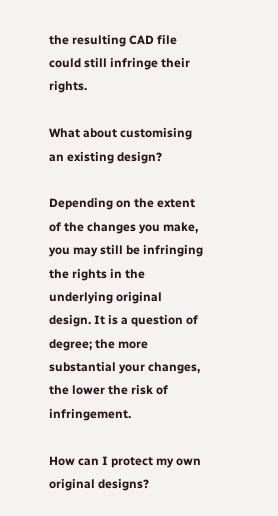the resulting CAD file could still infringe their rights.

What about customising an existing design?

Depending on the extent of the changes you make, you may still be infringing the rights in the underlying original design. It is a question of degree; the more substantial your changes, the lower the risk of infringement.

How can I protect my own original designs?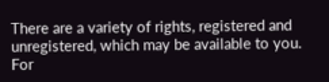There are a variety of rights, registered and unregistered, which may be available to you. For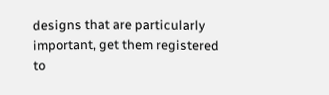designs that are particularly important, get them registered to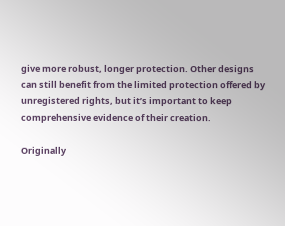give more robust, longer protection. Other designs can still benefit from the limited protection offered by unregistered rights, but it’s important to keep comprehensive evidence of their creation.

Originally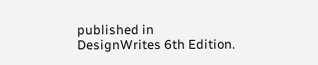published in DesignWrites 6th Edition.